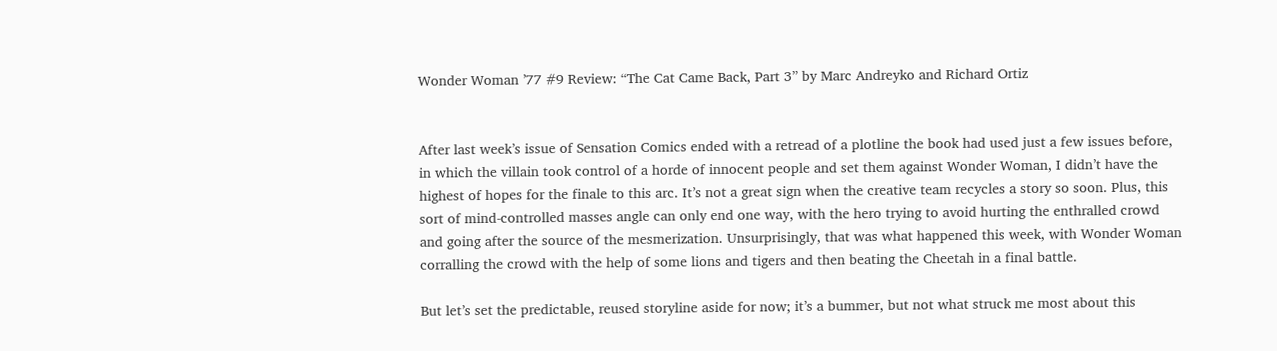Wonder Woman ’77 #9 Review: “The Cat Came Back, Part 3” by Marc Andreyko and Richard Ortiz


After last week’s issue of Sensation Comics ended with a retread of a plotline the book had used just a few issues before, in which the villain took control of a horde of innocent people and set them against Wonder Woman, I didn’t have the highest of hopes for the finale to this arc. It’s not a great sign when the creative team recycles a story so soon. Plus, this sort of mind-controlled masses angle can only end one way, with the hero trying to avoid hurting the enthralled crowd and going after the source of the mesmerization. Unsurprisingly, that was what happened this week, with Wonder Woman corralling the crowd with the help of some lions and tigers and then beating the Cheetah in a final battle.

But let’s set the predictable, reused storyline aside for now; it’s a bummer, but not what struck me most about this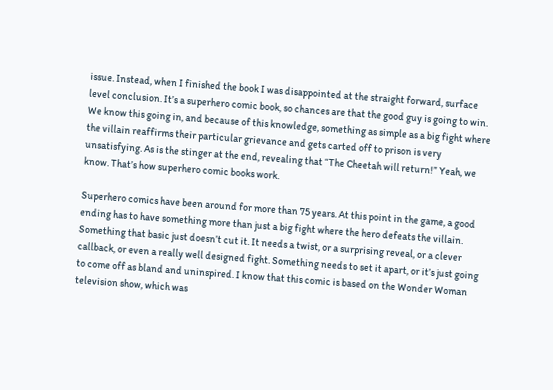issue. Instead, when I finished the book I was disappointed at the straight forward, surface level conclusion. It’s a superhero comic book, so chances are that the good guy is going to win. We know this going in, and because of this knowledge, something as simple as a big fight where the villain reaffirms their particular grievance and gets carted off to prison is very unsatisfying. As is the stinger at the end, revealing that “The Cheetah will return!” Yeah, we know. That’s how superhero comic books work.

Superhero comics have been around for more than 75 years. At this point in the game, a good ending has to have something more than just a big fight where the hero defeats the villain. Something that basic just doesn’t cut it. It needs a twist, or a surprising reveal, or a clever callback, or even a really well designed fight. Something needs to set it apart, or it’s just going to come off as bland and uninspired. I know that this comic is based on the Wonder Woman television show, which was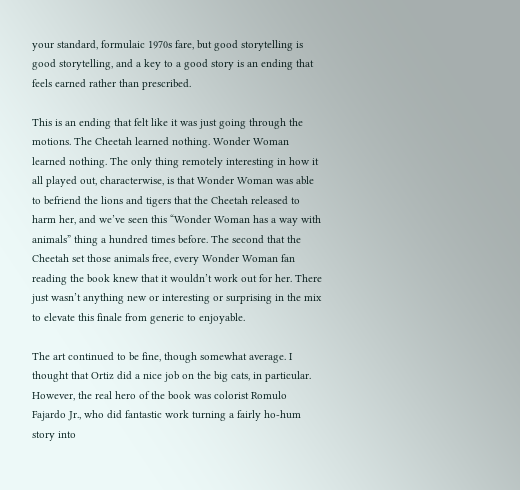your standard, formulaic 1970s fare, but good storytelling is good storytelling, and a key to a good story is an ending that feels earned rather than prescribed.

This is an ending that felt like it was just going through the motions. The Cheetah learned nothing. Wonder Woman learned nothing. The only thing remotely interesting in how it all played out, characterwise, is that Wonder Woman was able to befriend the lions and tigers that the Cheetah released to harm her, and we’ve seen this “Wonder Woman has a way with animals” thing a hundred times before. The second that the Cheetah set those animals free, every Wonder Woman fan reading the book knew that it wouldn’t work out for her. There just wasn’t anything new or interesting or surprising in the mix to elevate this finale from generic to enjoyable.

The art continued to be fine, though somewhat average. I thought that Ortiz did a nice job on the big cats, in particular. However, the real hero of the book was colorist Romulo Fajardo Jr., who did fantastic work turning a fairly ho-hum story into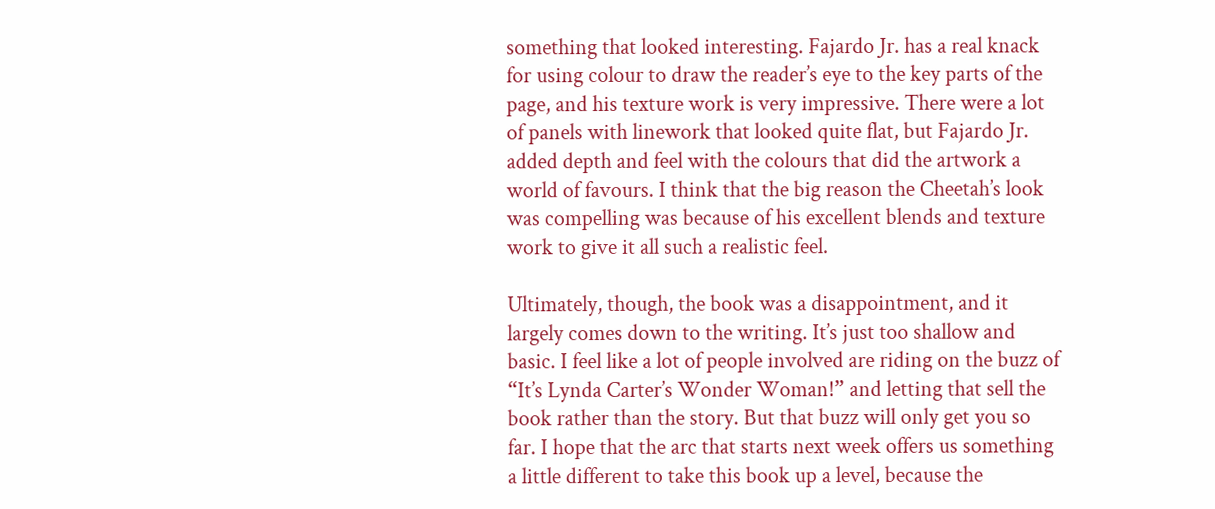something that looked interesting. Fajardo Jr. has a real knack for using colour to draw the reader’s eye to the key parts of the page, and his texture work is very impressive. There were a lot of panels with linework that looked quite flat, but Fajardo Jr. added depth and feel with the colours that did the artwork a world of favours. I think that the big reason the Cheetah’s look was compelling was because of his excellent blends and texture work to give it all such a realistic feel.

Ultimately, though, the book was a disappointment, and it largely comes down to the writing. It’s just too shallow and basic. I feel like a lot of people involved are riding on the buzz of “It’s Lynda Carter’s Wonder Woman!” and letting that sell the book rather than the story. But that buzz will only get you so far. I hope that the arc that starts next week offers us something a little different to take this book up a level, because the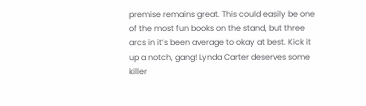premise remains great. This could easily be one of the most fun books on the stand, but three arcs in it’s been average to okay at best. Kick it up a notch, gang! Lynda Carter deserves some killer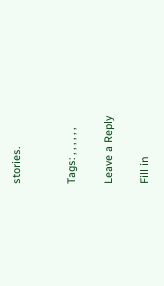stories.


Tags: , , , , , ,

Leave a Reply

Fill in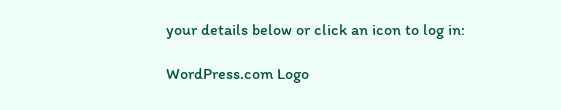your details below or click an icon to log in:

WordPress.com Logo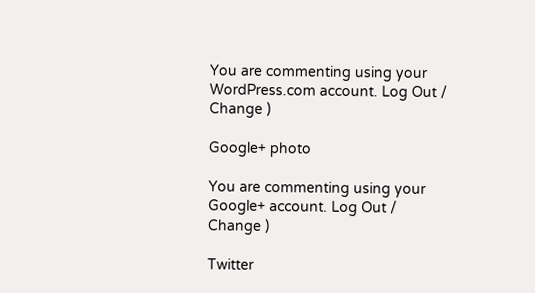You are commenting using your WordPress.com account. Log Out /  Change )

Google+ photo

You are commenting using your Google+ account. Log Out /  Change )

Twitter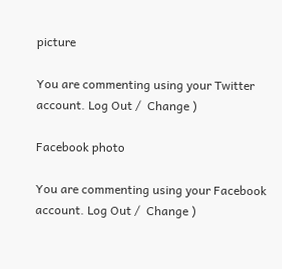picture

You are commenting using your Twitter account. Log Out /  Change )

Facebook photo

You are commenting using your Facebook account. Log Out /  Change )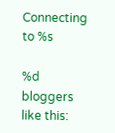Connecting to %s

%d bloggers like this: